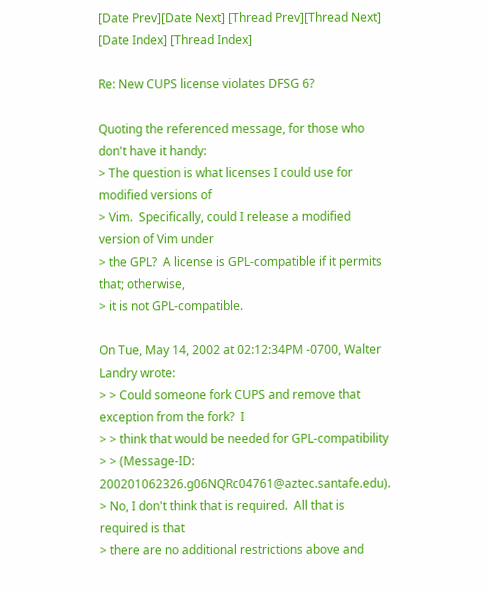[Date Prev][Date Next] [Thread Prev][Thread Next] [Date Index] [Thread Index]

Re: New CUPS license violates DFSG 6?

Quoting the referenced message, for those who don't have it handy:
> The question is what licenses I could use for modified versions of
> Vim.  Specifically, could I release a modified version of Vim under
> the GPL?  A license is GPL-compatible if it permits that; otherwise,
> it is not GPL-compatible.

On Tue, May 14, 2002 at 02:12:34PM -0700, Walter Landry wrote:
> > Could someone fork CUPS and remove that exception from the fork?  I
> > think that would be needed for GPL-compatibility
> > (Message-ID: 200201062326.g06NQRc04761@aztec.santafe.edu).
> No, I don't think that is required.  All that is required is that
> there are no additional restrictions above and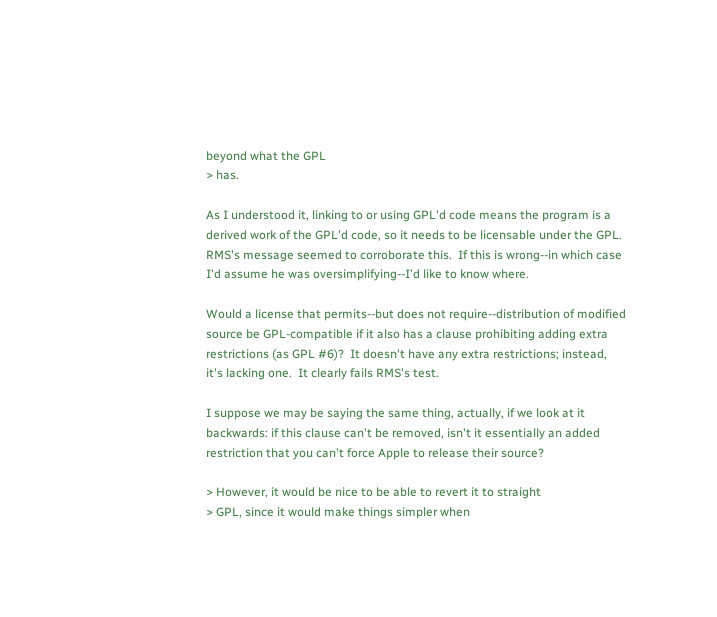beyond what the GPL
> has.

As I understood it, linking to or using GPL'd code means the program is a
derived work of the GPL'd code, so it needs to be licensable under the GPL.
RMS's message seemed to corroborate this.  If this is wrong--in which case
I'd assume he was oversimplifying--I'd like to know where.

Would a license that permits--but does not require--distribution of modified
source be GPL-compatible if it also has a clause prohibiting adding extra
restrictions (as GPL #6)?  It doesn't have any extra restrictions; instead,
it's lacking one.  It clearly fails RMS's test.

I suppose we may be saying the same thing, actually, if we look at it
backwards: if this clause can't be removed, isn't it essentially an added
restriction that you can't force Apple to release their source?

> However, it would be nice to be able to revert it to straight
> GPL, since it would make things simpler when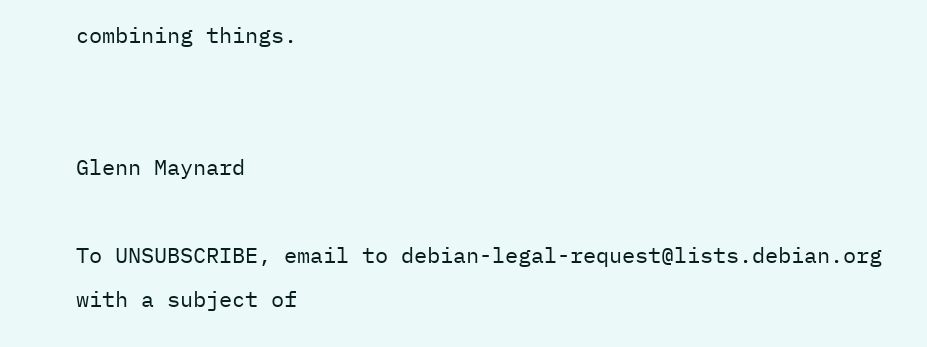combining things.


Glenn Maynard

To UNSUBSCRIBE, email to debian-legal-request@lists.debian.org
with a subject of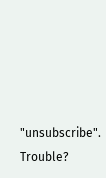"unsubscribe". Trouble?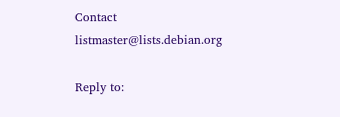Contact listmaster@lists.debian.org

Reply to: